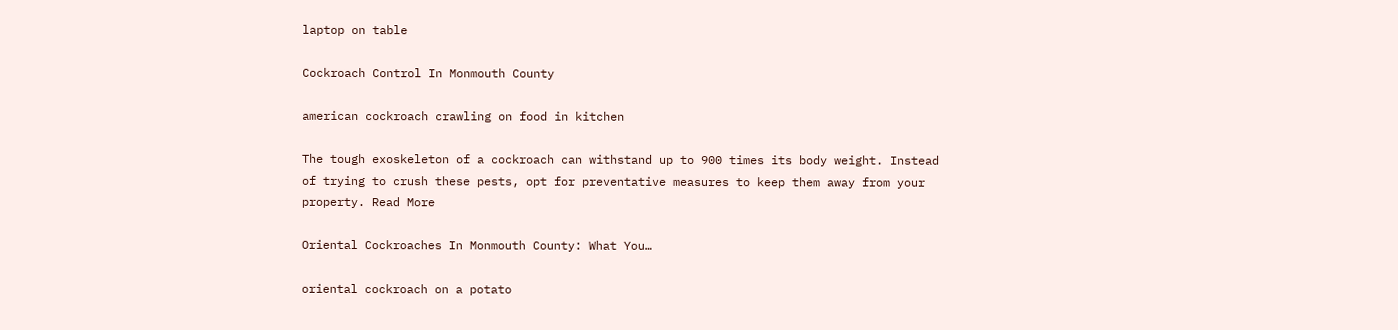laptop on table

Cockroach Control In Monmouth County

american cockroach crawling on food in kitchen

The tough exoskeleton of a cockroach can withstand up to 900 times its body weight. Instead of trying to crush these pests, opt for preventative measures to keep them away from your property. Read More

Oriental Cockroaches In Monmouth County: What You…

oriental cockroach on a potato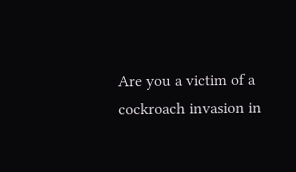Are you a victim of a cockroach invasion in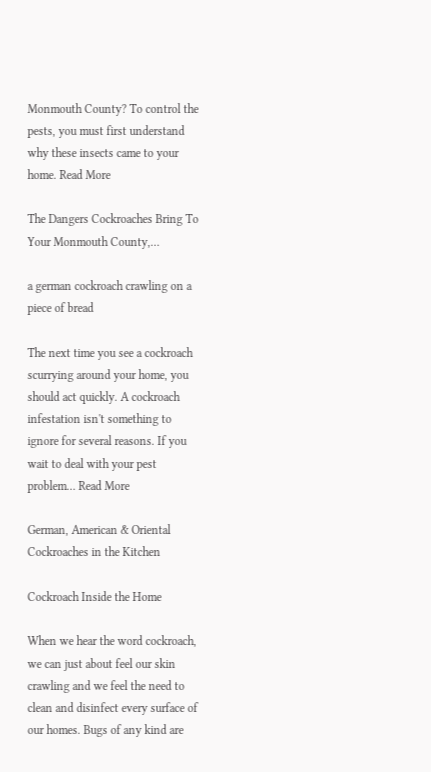Monmouth County? To control the pests, you must first understand why these insects came to your home. Read More

The Dangers Cockroaches Bring To Your Monmouth County,…

a german cockroach crawling on a piece of bread

The next time you see a cockroach scurrying around your home, you should act quickly. A cockroach infestation isn't something to ignore for several reasons. If you wait to deal with your pest problem… Read More

German, American & Oriental Cockroaches in the Kitchen

Cockroach Inside the Home

When we hear the word cockroach, we can just about feel our skin crawling and we feel the need to clean and disinfect every surface of our homes. Bugs of any kind are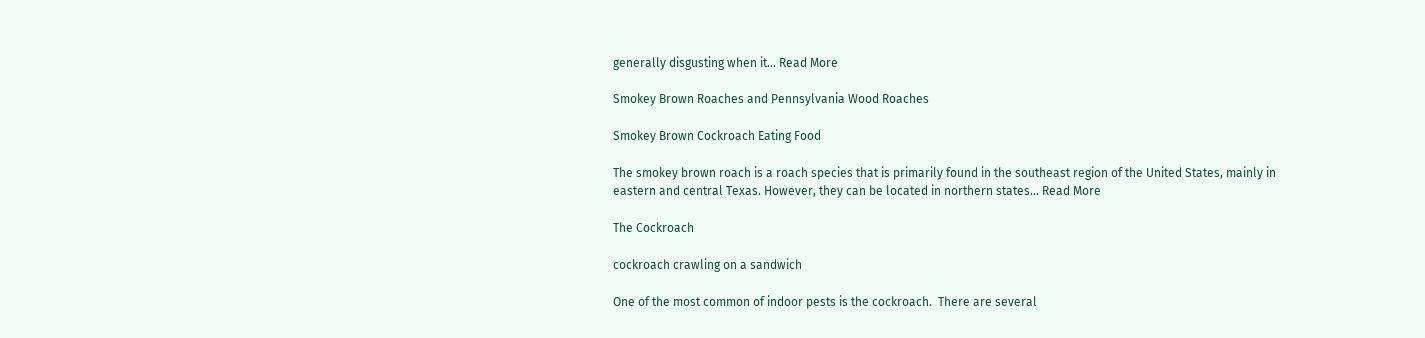generally disgusting when it… Read More

Smokey Brown Roaches and Pennsylvania Wood Roaches

Smokey Brown Cockroach Eating Food

The smokey brown roach is a roach species that is primarily found in the southeast region of the United States, mainly in eastern and central Texas. However, they can be located in northern states… Read More

The Cockroach

cockroach crawling on a sandwich

One of the most common of indoor pests is the cockroach.  There are several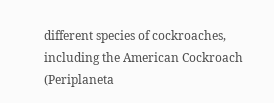different species of cockroaches, including the American Cockroach (Periplaneta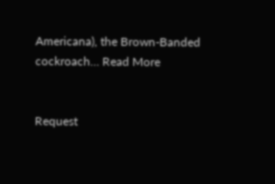Americana), the Brown-Banded cockroach… Read More


Request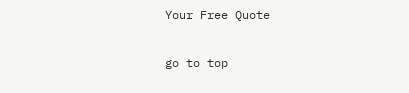Your Free Quote

go to top